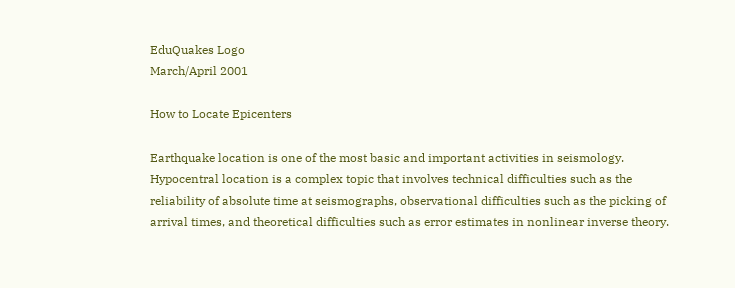EduQuakes Logo
March/April 2001

How to Locate Epicenters

Earthquake location is one of the most basic and important activities in seismology. Hypocentral location is a complex topic that involves technical difficulties such as the reliability of absolute time at seismographs, observational difficulties such as the picking of arrival times, and theoretical difficulties such as error estimates in nonlinear inverse theory.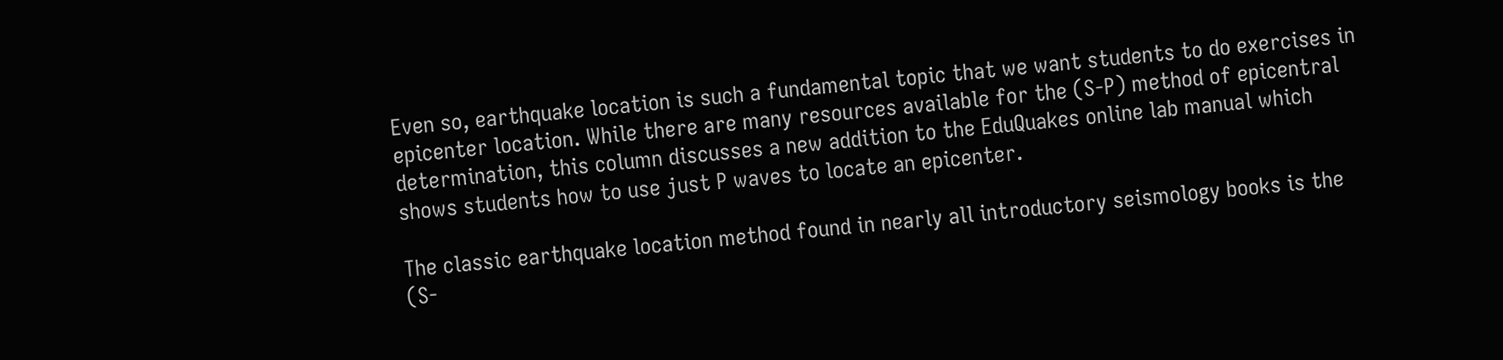Even so, earthquake location is such a fundamental topic that we want students to do exercises in epicenter location. While there are many resources available for the (S-P) method of epicentral determination, this column discusses a new addition to the EduQuakes online lab manual which shows students how to use just P waves to locate an epicenter.

The classic earthquake location method found in nearly all introductory seismology books is the (S-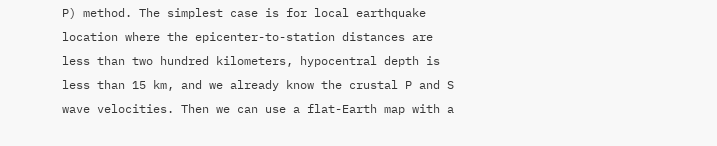P) method. The simplest case is for local earthquake location where the epicenter-to-station distances are less than two hundred kilometers, hypocentral depth is less than 15 km, and we already know the crustal P and S wave velocities. Then we can use a flat-Earth map with a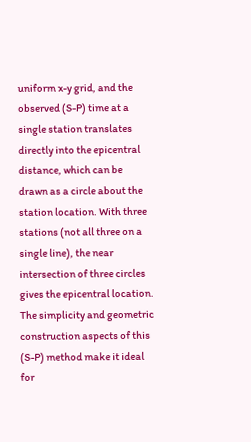uniform x-y grid, and the observed (S-P) time at a single station translates directly into the epicentral distance, which can be drawn as a circle about the station location. With three stations (not all three on a single line), the near intersection of three circles gives the epicentral location. The simplicity and geometric construction aspects of this (S-P) method make it ideal for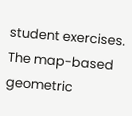student exercises. The map-based geometric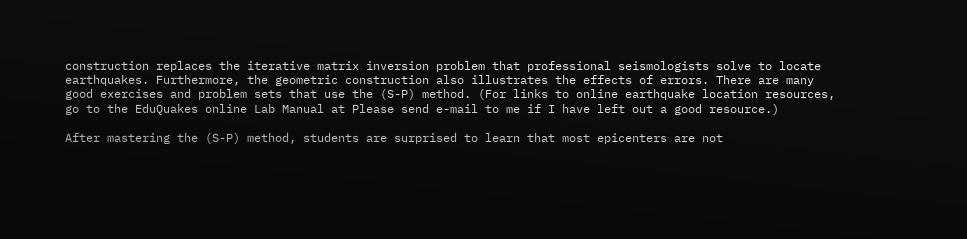construction replaces the iterative matrix inversion problem that professional seismologists solve to locate earthquakes. Furthermore, the geometric construction also illustrates the effects of errors. There are many good exercises and problem sets that use the (S-P) method. (For links to online earthquake location resources, go to the EduQuakes online Lab Manual at Please send e-mail to me if I have left out a good resource.)

After mastering the (S-P) method, students are surprised to learn that most epicenters are not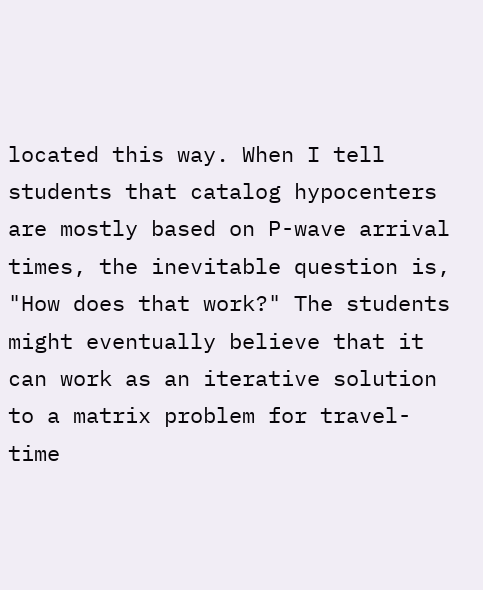located this way. When I tell students that catalog hypocenters are mostly based on P-wave arrival times, the inevitable question is, "How does that work?" The students might eventually believe that it can work as an iterative solution to a matrix problem for travel-time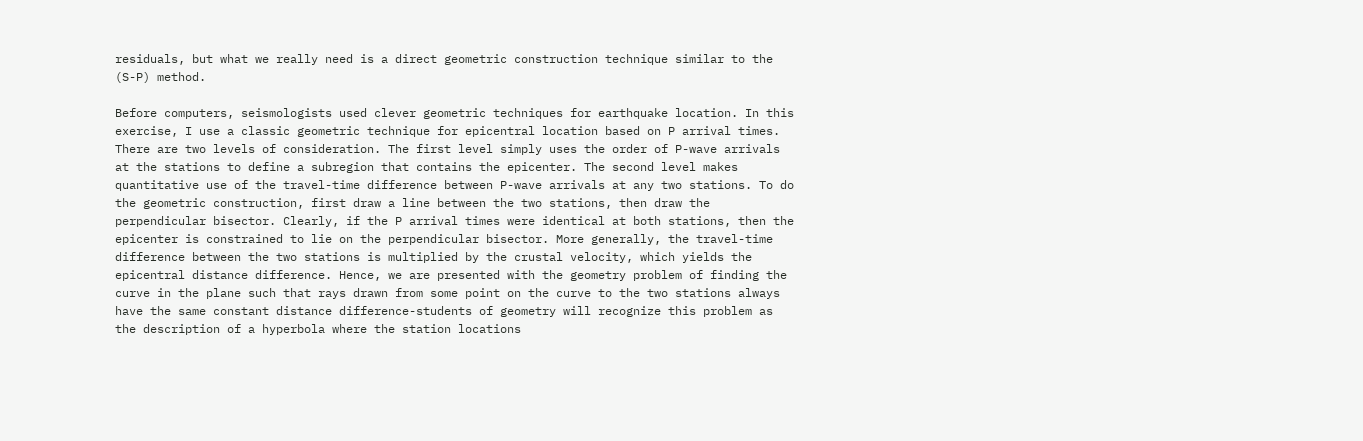residuals, but what we really need is a direct geometric construction technique similar to the (S-P) method.

Before computers, seismologists used clever geometric techniques for earthquake location. In this exercise, I use a classic geometric technique for epicentral location based on P arrival times. There are two levels of consideration. The first level simply uses the order of P-wave arrivals at the stations to define a subregion that contains the epicenter. The second level makes quantitative use of the travel-time difference between P-wave arrivals at any two stations. To do the geometric construction, first draw a line between the two stations, then draw the perpendicular bisector. Clearly, if the P arrival times were identical at both stations, then the epicenter is constrained to lie on the perpendicular bisector. More generally, the travel-time difference between the two stations is multiplied by the crustal velocity, which yields the epicentral distance difference. Hence, we are presented with the geometry problem of finding the curve in the plane such that rays drawn from some point on the curve to the two stations always have the same constant distance difference-students of geometry will recognize this problem as the description of a hyperbola where the station locations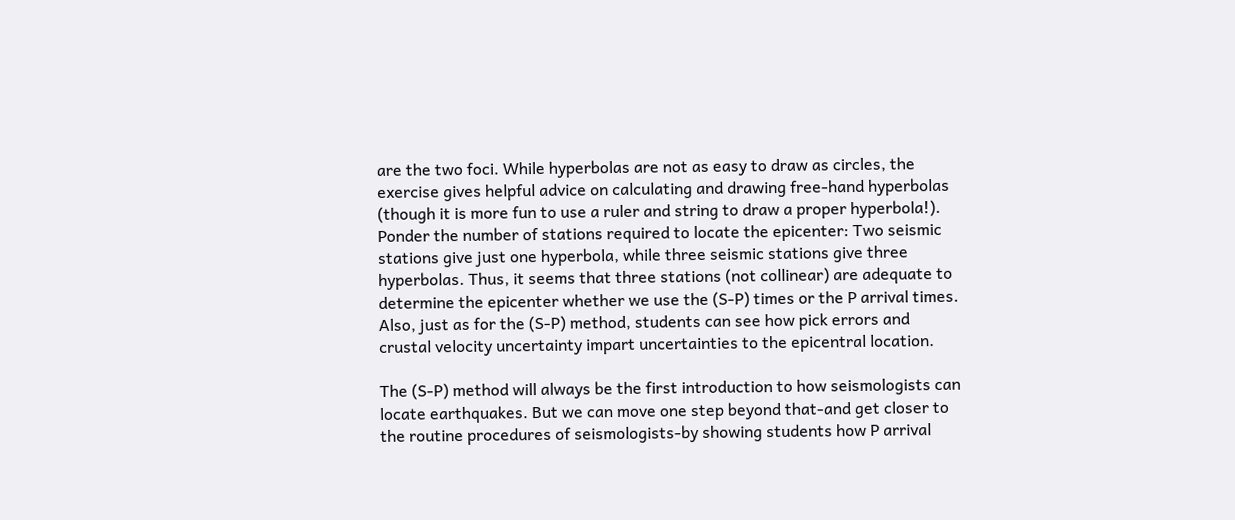are the two foci. While hyperbolas are not as easy to draw as circles, the exercise gives helpful advice on calculating and drawing free-hand hyperbolas (though it is more fun to use a ruler and string to draw a proper hyperbola!). Ponder the number of stations required to locate the epicenter: Two seismic stations give just one hyperbola, while three seismic stations give three hyperbolas. Thus, it seems that three stations (not collinear) are adequate to determine the epicenter whether we use the (S-P) times or the P arrival times. Also, just as for the (S-P) method, students can see how pick errors and crustal velocity uncertainty impart uncertainties to the epicentral location.

The (S-P) method will always be the first introduction to how seismologists can locate earthquakes. But we can move one step beyond that-and get closer to the routine procedures of seismologists-by showing students how P arrival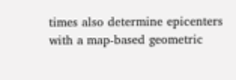times also determine epicenters with a map-based geometric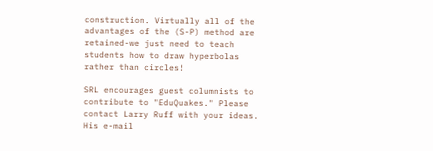construction. Virtually all of the advantages of the (S-P) method are retained-we just need to teach students how to draw hyperbolas rather than circles!

SRL encourages guest columnists to contribute to "EduQuakes." Please contact Larry Ruff with your ideas. His e-mail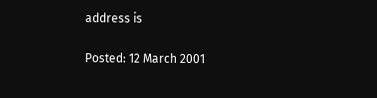address is

Posted: 12 March 2001